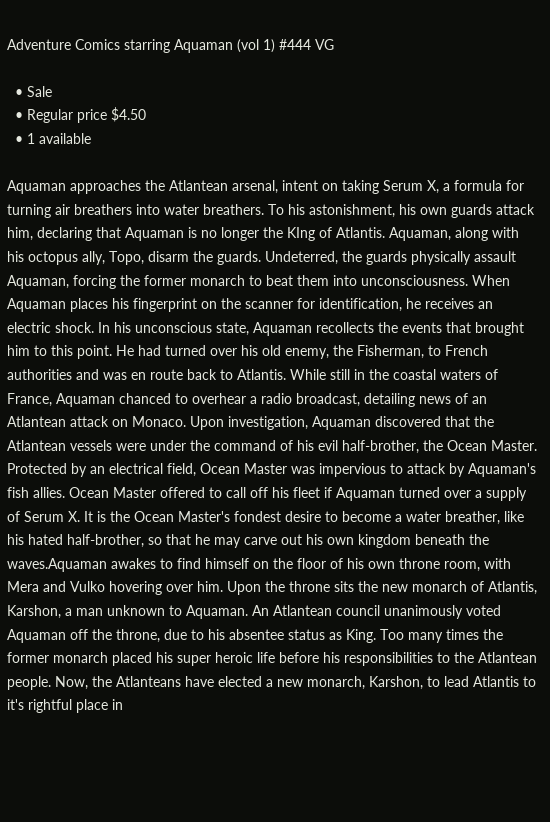Adventure Comics starring Aquaman (vol 1) #444 VG

  • Sale
  • Regular price $4.50
  • 1 available

Aquaman approaches the Atlantean arsenal, intent on taking Serum X, a formula for turning air breathers into water breathers. To his astonishment, his own guards attack him, declaring that Aquaman is no longer the KIng of Atlantis. Aquaman, along with his octopus ally, Topo, disarm the guards. Undeterred, the guards physically assault Aquaman, forcing the former monarch to beat them into unconsciousness. When Aquaman places his fingerprint on the scanner for identification, he receives an electric shock. In his unconscious state, Aquaman recollects the events that brought him to this point. He had turned over his old enemy, the Fisherman, to French authorities and was en route back to Atlantis. While still in the coastal waters of France, Aquaman chanced to overhear a radio broadcast, detailing news of an Atlantean attack on Monaco. Upon investigation, Aquaman discovered that the Atlantean vessels were under the command of his evil half-brother, the Ocean Master. Protected by an electrical field, Ocean Master was impervious to attack by Aquaman's fish allies. Ocean Master offered to call off his fleet if Aquaman turned over a supply of Serum X. It is the Ocean Master's fondest desire to become a water breather, like his hated half-brother, so that he may carve out his own kingdom beneath the waves.Aquaman awakes to find himself on the floor of his own throne room, with Mera and Vulko hovering over him. Upon the throne sits the new monarch of Atlantis, Karshon, a man unknown to Aquaman. An Atlantean council unanimously voted Aquaman off the throne, due to his absentee status as King. Too many times the former monarch placed his super heroic life before his responsibilities to the Atlantean people. Now, the Atlanteans have elected a new monarch, Karshon, to lead Atlantis to it's rightful place in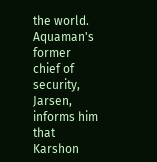the world. Aquaman's former chief of security, Jarsen, informs him that Karshon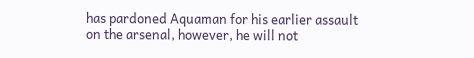has pardoned Aquaman for his earlier assault on the arsenal, however, he will not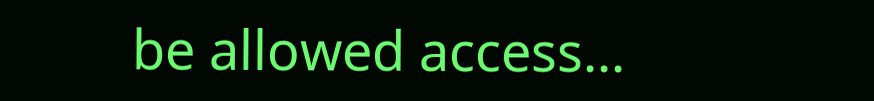be allowed access...